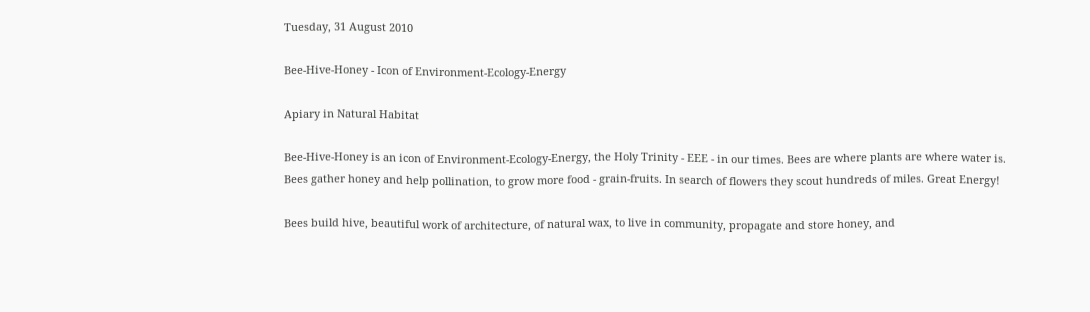Tuesday, 31 August 2010

Bee-Hive-Honey - Icon of Environment-Ecology-Energy

Apiary in Natural Habitat

Bee-Hive-Honey is an icon of Environment-Ecology-Energy, the Holy Trinity - EEE - in our times. Bees are where plants are where water is.
Bees gather honey and help pollination, to grow more food - grain-fruits. In search of flowers they scout hundreds of miles. Great Energy!

Bees build hive, beautiful work of architecture, of natural wax, to live in community, propagate and store honey, and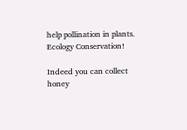help pollination in plants. Ecology Conservation!

Indeed you can collect honey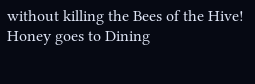without killing the Bees of the Hive! Honey goes to Dining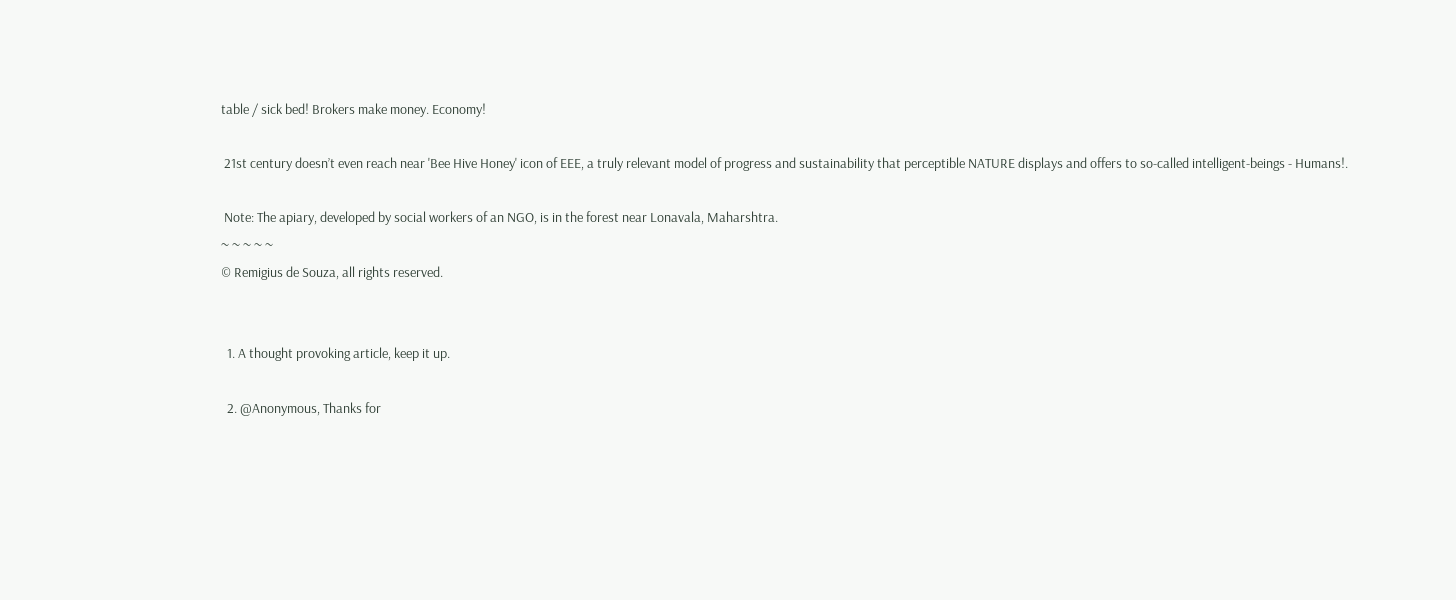table / sick bed! Brokers make money. Economy!

 21st century doesn’t even reach near 'Bee Hive Honey' icon of EEE, a truly relevant model of progress and sustainability that perceptible NATURE displays and offers to so-called intelligent-beings - Humans!.

 Note: The apiary, developed by social workers of an NGO, is in the forest near Lonavala, Maharshtra.
~ ~ ~ ~ ~
© Remigius de Souza, all rights reserved.


  1. A thought provoking article, keep it up.

  2. @Anonymous, Thanks for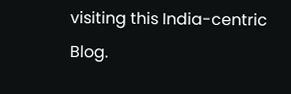visiting this India-centric Blog.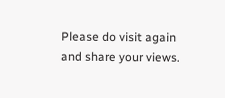Please do visit again and share your views.